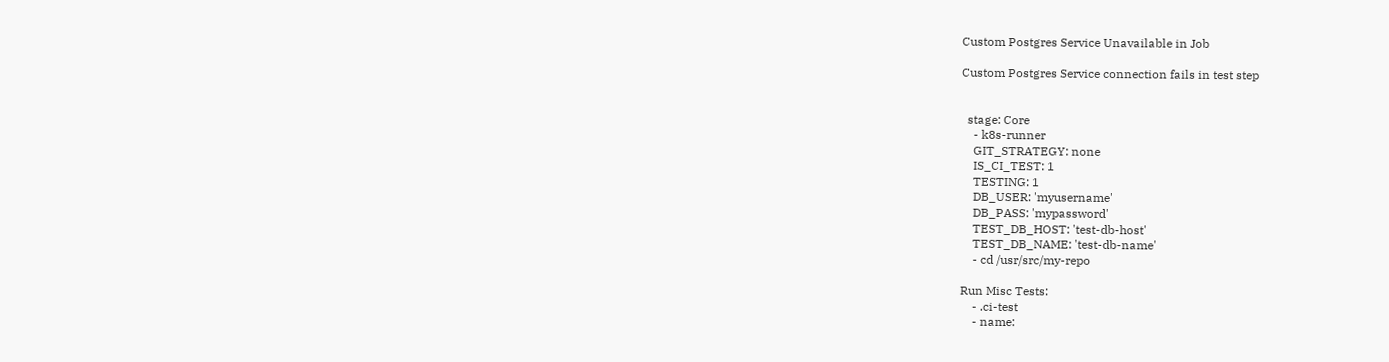Custom Postgres Service Unavailable in Job

Custom Postgres Service connection fails in test step


  stage: Core
    - k8s-runner
    GIT_STRATEGY: none
    IS_CI_TEST: 1
    TESTING: 1
    DB_USER: 'myusername'
    DB_PASS: 'mypassword'
    TEST_DB_HOST: 'test-db-host'
    TEST_DB_NAME: 'test-db-name'
    - cd /usr/src/my-repo

Run Misc Tests:
    - .ci-test
    - name: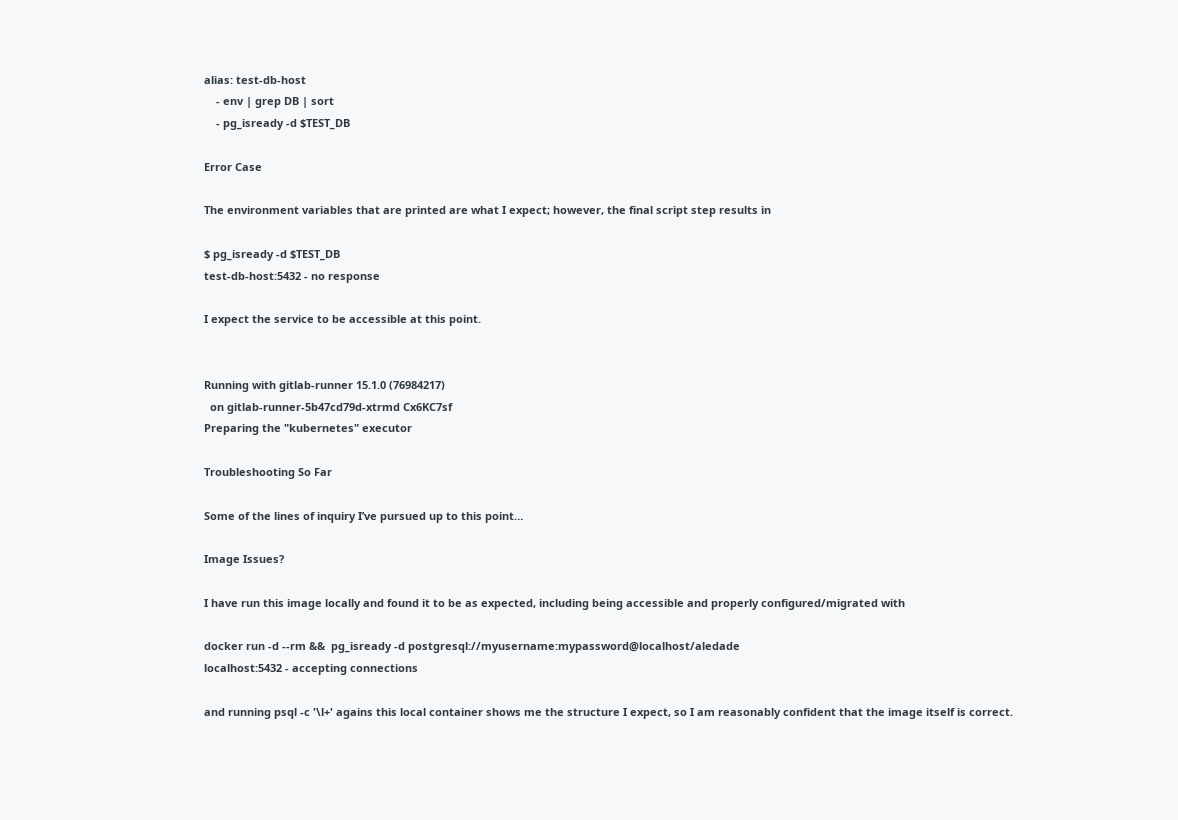alias: test-db-host
    - env | grep DB | sort
    - pg_isready -d $TEST_DB

Error Case

The environment variables that are printed are what I expect; however, the final script step results in

$ pg_isready -d $TEST_DB
test-db-host:5432 - no response

I expect the service to be accessible at this point.


Running with gitlab-runner 15.1.0 (76984217)
  on gitlab-runner-5b47cd79d-xtrmd Cx6KC7sf
Preparing the "kubernetes" executor

Troubleshooting So Far

Some of the lines of inquiry I’ve pursued up to this point…

Image Issues?

I have run this image locally and found it to be as expected, including being accessible and properly configured/migrated with

docker run -d --rm &&  pg_isready -d postgresql://myusername:mypassword@localhost/aledade
localhost:5432 - accepting connections

and running psql -c '\l+' agains this local container shows me the structure I expect, so I am reasonably confident that the image itself is correct.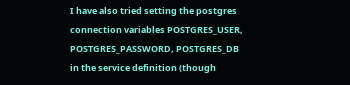I have also tried setting the postgres connection variables POSTGRES_USER, POSTGRES_PASSWORD, POSTGRES_DB in the service definition (though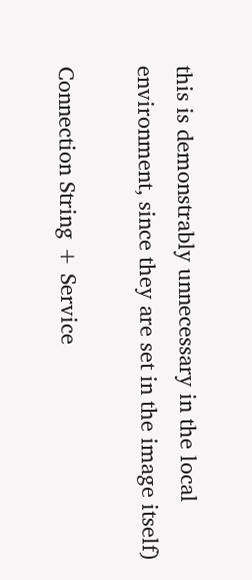this is demonstrably unnecessary in the local environment, since they are set in the image itself)

Connection String + Service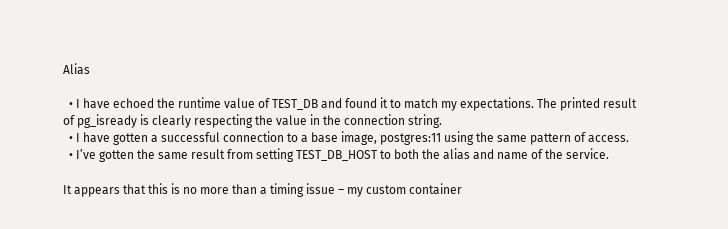Alias

  • I have echoed the runtime value of TEST_DB and found it to match my expectations. The printed result of pg_isready is clearly respecting the value in the connection string.
  • I have gotten a successful connection to a base image, postgres:11 using the same pattern of access.
  • I’ve gotten the same result from setting TEST_DB_HOST to both the alias and name of the service.

It appears that this is no more than a timing issue – my custom container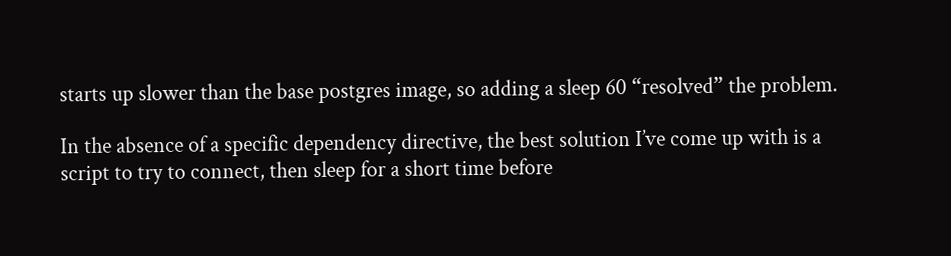starts up slower than the base postgres image, so adding a sleep 60 “resolved” the problem.

In the absence of a specific dependency directive, the best solution I’ve come up with is a script to try to connect, then sleep for a short time before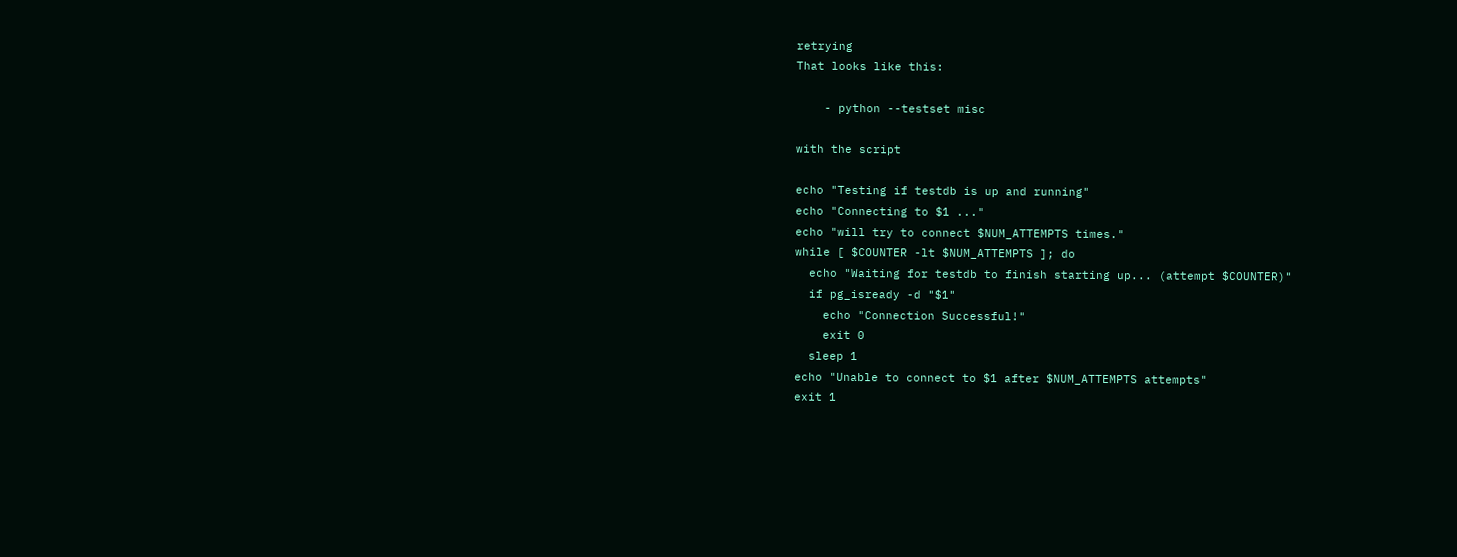retrying
That looks like this:

    - python --testset misc

with the script

echo "Testing if testdb is up and running"
echo "Connecting to $1 ..."
echo "will try to connect $NUM_ATTEMPTS times."
while [ $COUNTER -lt $NUM_ATTEMPTS ]; do
  echo "Waiting for testdb to finish starting up... (attempt $COUNTER)"
  if pg_isready -d "$1"
    echo "Connection Successful!"
    exit 0
  sleep 1
echo "Unable to connect to $1 after $NUM_ATTEMPTS attempts"
exit 1